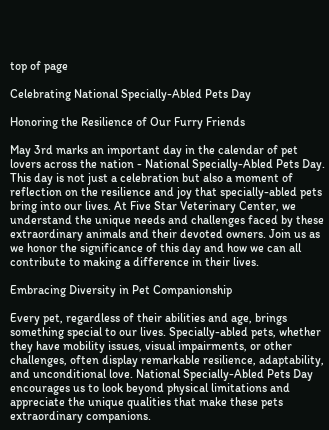top of page

Celebrating National Specially-Abled Pets Day

Honoring the Resilience of Our Furry Friends

May 3rd marks an important day in the calendar of pet lovers across the nation - National Specially-Abled Pets Day. This day is not just a celebration but also a moment of reflection on the resilience and joy that specially-abled pets bring into our lives. At Five Star Veterinary Center, we understand the unique needs and challenges faced by these extraordinary animals and their devoted owners. Join us as we honor the significance of this day and how we can all contribute to making a difference in their lives.

Embracing Diversity in Pet Companionship

Every pet, regardless of their abilities and age, brings something special to our lives. Specially-abled pets, whether they have mobility issues, visual impairments, or other challenges, often display remarkable resilience, adaptability, and unconditional love. National Specially-Abled Pets Day encourages us to look beyond physical limitations and appreciate the unique qualities that make these pets extraordinary companions.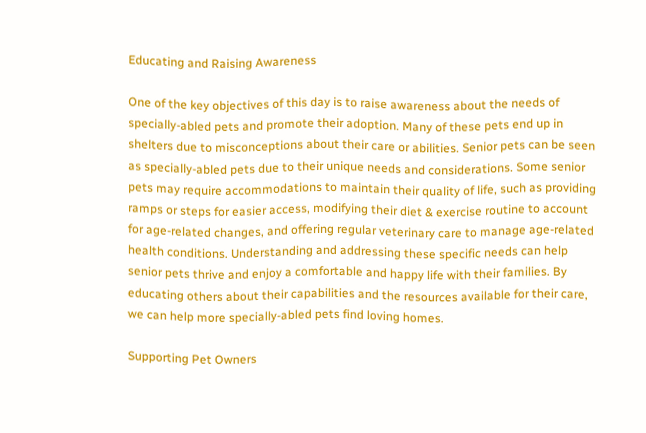Educating and Raising Awareness

One of the key objectives of this day is to raise awareness about the needs of specially-abled pets and promote their adoption. Many of these pets end up in shelters due to misconceptions about their care or abilities. Senior pets can be seen as specially-abled pets due to their unique needs and considerations. Some senior pets may require accommodations to maintain their quality of life, such as providing ramps or steps for easier access, modifying their diet & exercise routine to account for age-related changes, and offering regular veterinary care to manage age-related health conditions. Understanding and addressing these specific needs can help senior pets thrive and enjoy a comfortable and happy life with their families. By educating others about their capabilities and the resources available for their care, we can help more specially-abled pets find loving homes.

Supporting Pet Owners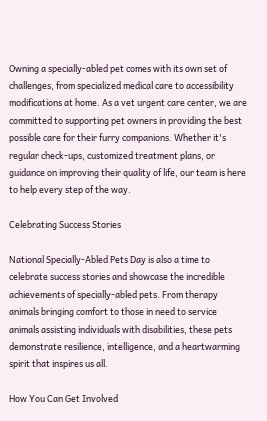Owning a specially-abled pet comes with its own set of challenges, from specialized medical care to accessibility modifications at home. As a vet urgent care center, we are committed to supporting pet owners in providing the best possible care for their furry companions. Whether it's regular check-ups, customized treatment plans, or guidance on improving their quality of life, our team is here to help every step of the way.

Celebrating Success Stories

National Specially-Abled Pets Day is also a time to celebrate success stories and showcase the incredible achievements of specially-abled pets. From therapy animals bringing comfort to those in need to service animals assisting individuals with disabilities, these pets demonstrate resilience, intelligence, and a heartwarming spirit that inspires us all.

How You Can Get Involved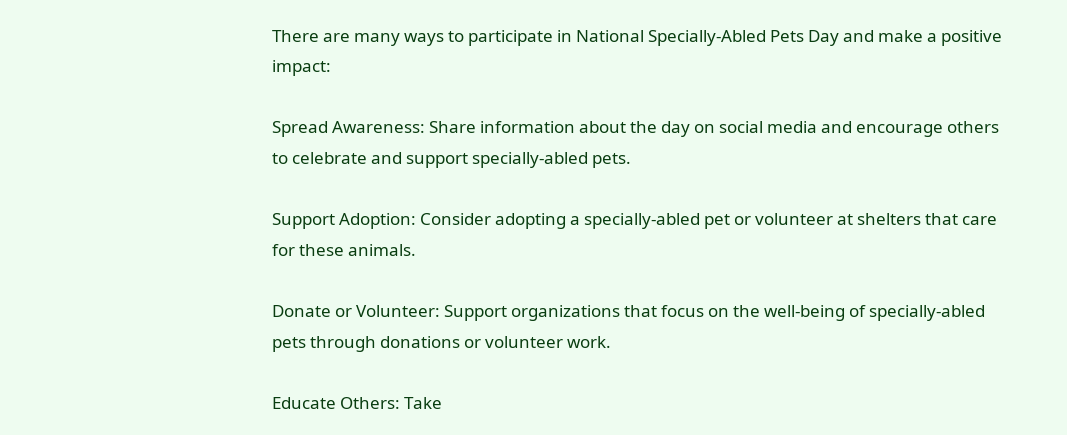There are many ways to participate in National Specially-Abled Pets Day and make a positive impact:

Spread Awareness: Share information about the day on social media and encourage others to celebrate and support specially-abled pets.

Support Adoption: Consider adopting a specially-abled pet or volunteer at shelters that care for these animals.

Donate or Volunteer: Support organizations that focus on the well-being of specially-abled pets through donations or volunteer work.

Educate Others: Take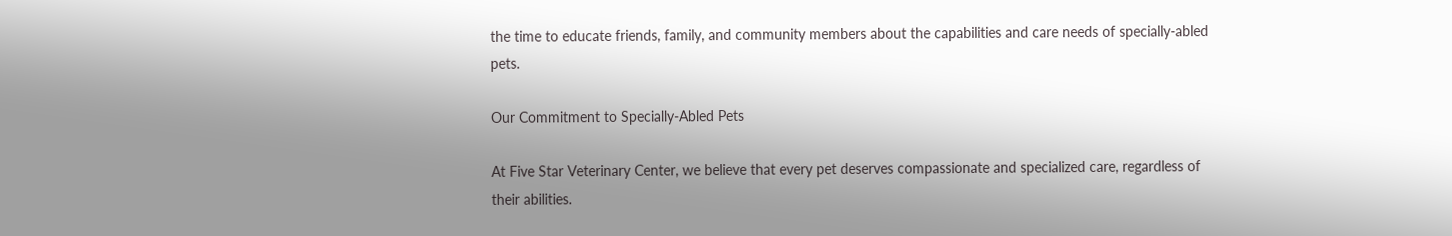the time to educate friends, family, and community members about the capabilities and care needs of specially-abled pets.

Our Commitment to Specially-Abled Pets

At Five Star Veterinary Center, we believe that every pet deserves compassionate and specialized care, regardless of their abilities.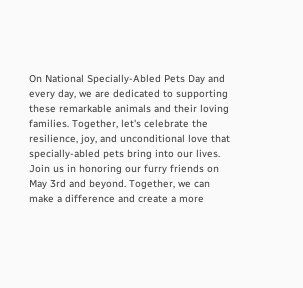On National Specially-Abled Pets Day and every day, we are dedicated to supporting these remarkable animals and their loving families. Together, let's celebrate the resilience, joy, and unconditional love that specially-abled pets bring into our lives. Join us in honoring our furry friends on May 3rd and beyond. Together, we can make a difference and create a more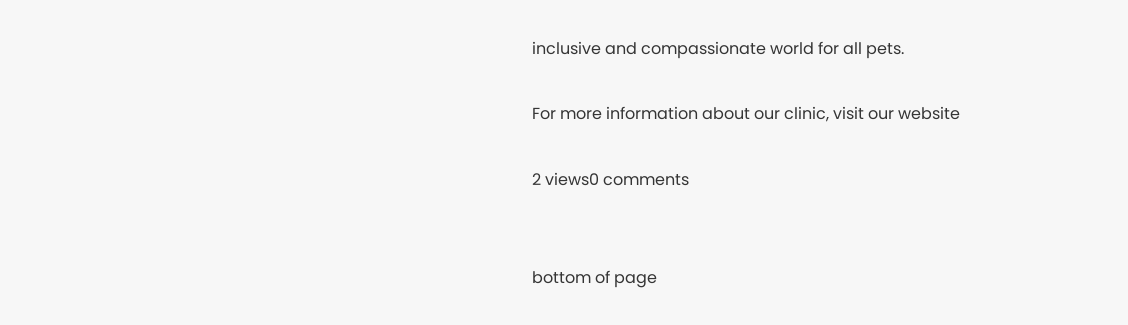inclusive and compassionate world for all pets.

For more information about our clinic, visit our website

2 views0 comments


bottom of page